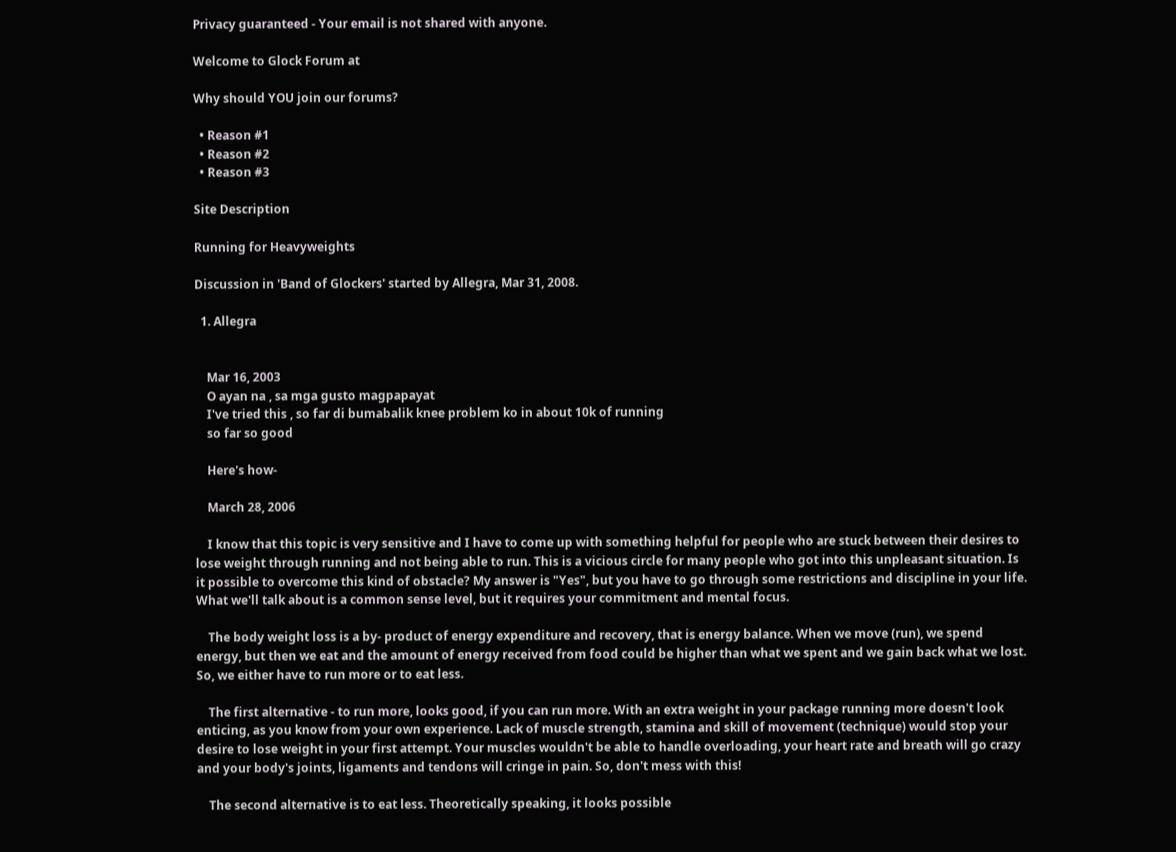Privacy guaranteed - Your email is not shared with anyone.

Welcome to Glock Forum at

Why should YOU join our forums?

  • Reason #1
  • Reason #2
  • Reason #3

Site Description

Running for Heavyweights

Discussion in 'Band of Glockers' started by Allegra, Mar 31, 2008.

  1. Allegra


    Mar 16, 2003
    O ayan na , sa mga gusto magpapayat
    I've tried this , so far di bumabalik knee problem ko in about 10k of running
    so far so good

    Here's how-

    March 28, 2006

    I know that this topic is very sensitive and I have to come up with something helpful for people who are stuck between their desires to lose weight through running and not being able to run. This is a vicious circle for many people who got into this unpleasant situation. Is it possible to overcome this kind of obstacle? My answer is "Yes", but you have to go through some restrictions and discipline in your life. What we'll talk about is a common sense level, but it requires your commitment and mental focus.

    The body weight loss is a by- product of energy expenditure and recovery, that is energy balance. When we move (run), we spend energy, but then we eat and the amount of energy received from food could be higher than what we spent and we gain back what we lost. So, we either have to run more or to eat less.

    The first alternative - to run more, looks good, if you can run more. With an extra weight in your package running more doesn't look enticing, as you know from your own experience. Lack of muscle strength, stamina and skill of movement (technique) would stop your desire to lose weight in your first attempt. Your muscles wouldn't be able to handle overloading, your heart rate and breath will go crazy and your body's joints, ligaments and tendons will cringe in pain. So, don't mess with this!

    The second alternative is to eat less. Theoretically speaking, it looks possible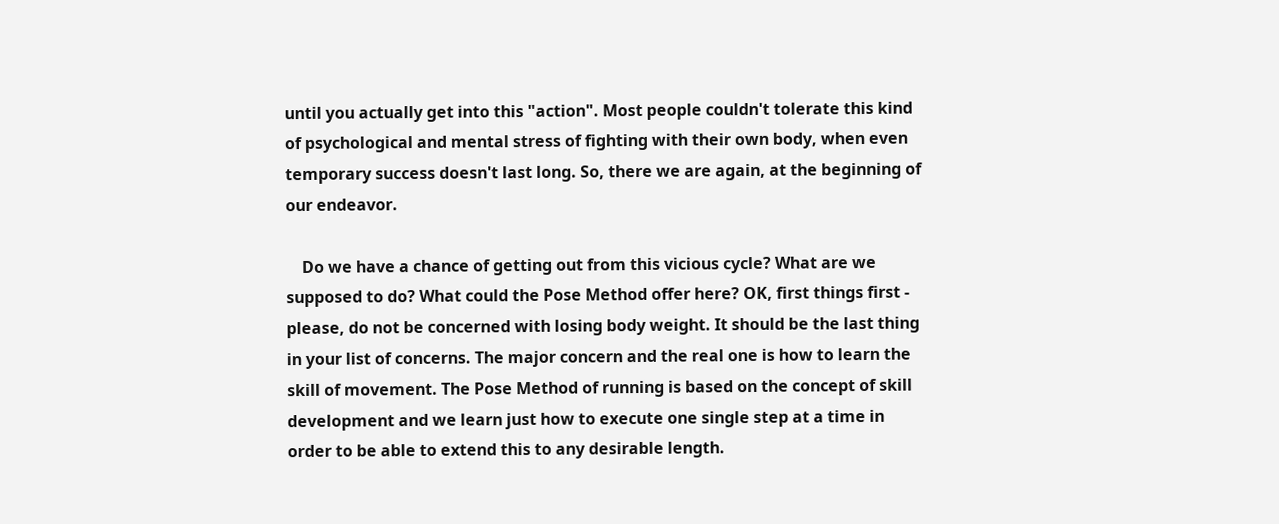until you actually get into this "action". Most people couldn't tolerate this kind of psychological and mental stress of fighting with their own body, when even temporary success doesn't last long. So, there we are again, at the beginning of our endeavor.

    Do we have a chance of getting out from this vicious cycle? What are we supposed to do? What could the Pose Method offer here? OK, first things first - please, do not be concerned with losing body weight. It should be the last thing in your list of concerns. The major concern and the real one is how to learn the skill of movement. The Pose Method of running is based on the concept of skill development and we learn just how to execute one single step at a time in order to be able to extend this to any desirable length.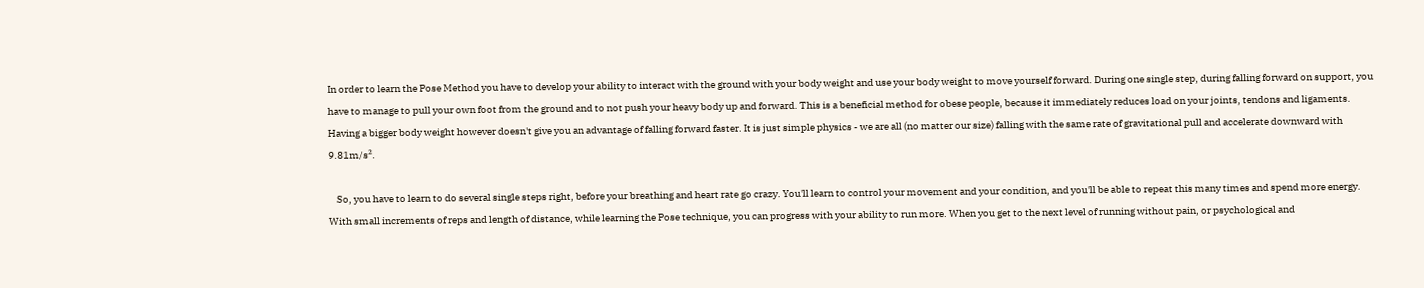In order to learn the Pose Method you have to develop your ability to interact with the ground with your body weight and use your body weight to move yourself forward. During one single step, during falling forward on support, you have to manage to pull your own foot from the ground and to not push your heavy body up and forward. This is a beneficial method for obese people, because it immediately reduces load on your joints, tendons and ligaments. Having a bigger body weight however doesn't give you an advantage of falling forward faster. It is just simple physics - we are all (no matter our size) falling with the same rate of gravitational pull and accelerate downward with 9.81m/s².

    So, you have to learn to do several single steps right, before your breathing and heart rate go crazy. You'll learn to control your movement and your condition, and you'll be able to repeat this many times and spend more energy. With small increments of reps and length of distance, while learning the Pose technique, you can progress with your ability to run more. When you get to the next level of running without pain, or psychological and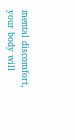mental discomfort, your body will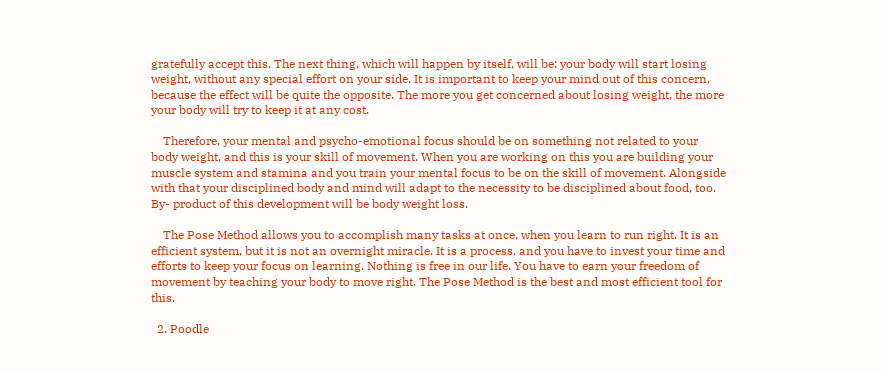gratefully accept this. The next thing, which will happen by itself, will be: your body will start losing weight, without any special effort on your side. It is important to keep your mind out of this concern, because the effect will be quite the opposite. The more you get concerned about losing weight, the more your body will try to keep it at any cost.

    Therefore, your mental and psycho-emotional focus should be on something not related to your body weight, and this is your skill of movement. When you are working on this you are building your muscle system and stamina and you train your mental focus to be on the skill of movement. Alongside with that your disciplined body and mind will adapt to the necessity to be disciplined about food, too. By- product of this development will be body weight loss.

    The Pose Method allows you to accomplish many tasks at once, when you learn to run right. It is an efficient system, but it is not an overnight miracle. It is a process, and you have to invest your time and efforts to keep your focus on learning. Nothing is free in our life. You have to earn your freedom of movement by teaching your body to move right. The Pose Method is the best and most efficient tool for this.

  2. Poodle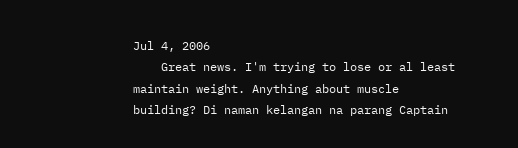Jul 4, 2006
    Great news. I'm trying to lose or al least maintain weight. Anything about muscle building? Di naman kelangan na parang Captain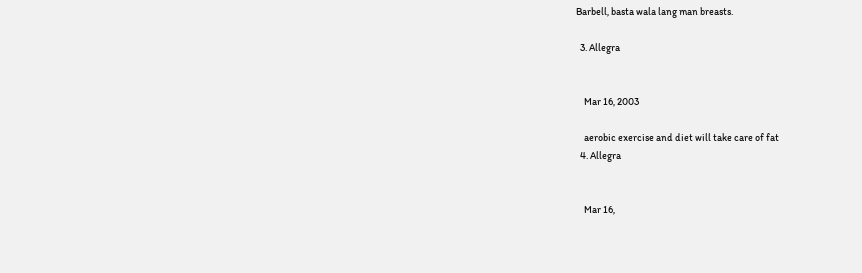Barbell, basta wala lang man breasts.

  3. Allegra


    Mar 16, 2003

    aerobic exercise and diet will take care of fat
  4. Allegra


    Mar 16,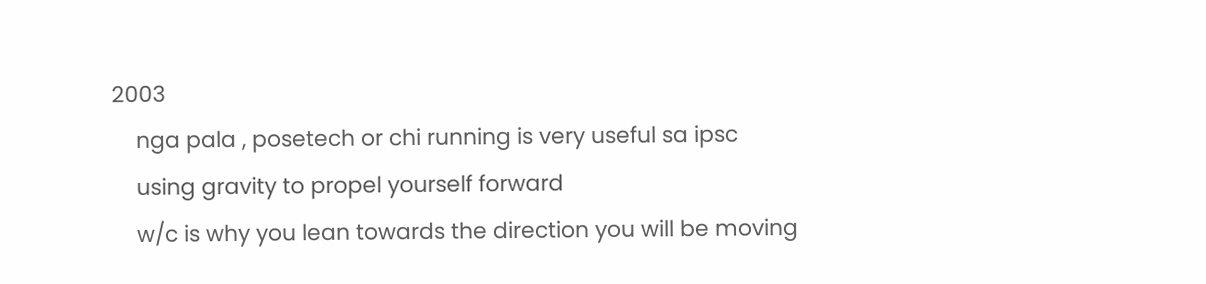2003
    nga pala , posetech or chi running is very useful sa ipsc
    using gravity to propel yourself forward
    w/c is why you lean towards the direction you will be moving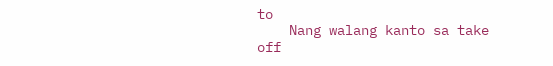to
    Nang walang kanto sa take off